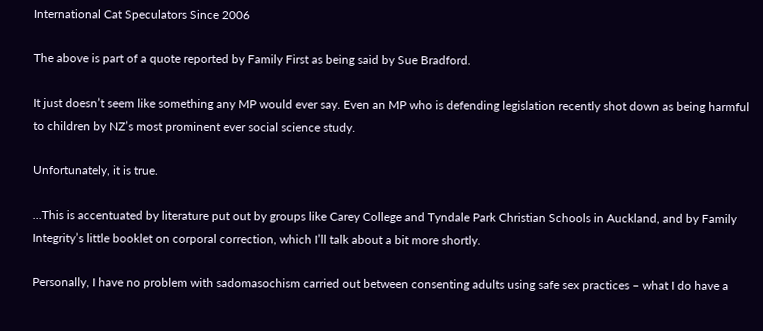International Cat Speculators Since 2006

The above is part of a quote reported by Family First as being said by Sue Bradford.

It just doesn’t seem like something any MP would ever say. Even an MP who is defending legislation recently shot down as being harmful to children by NZ’s most prominent ever social science study.

Unfortunately, it is true.

…This is accentuated by literature put out by groups like Carey College and Tyndale Park Christian Schools in Auckland, and by Family Integrity’s little booklet on corporal correction, which I’ll talk about a bit more shortly.

Personally, I have no problem with sadomasochism carried out between consenting adults using safe sex practices – what I do have a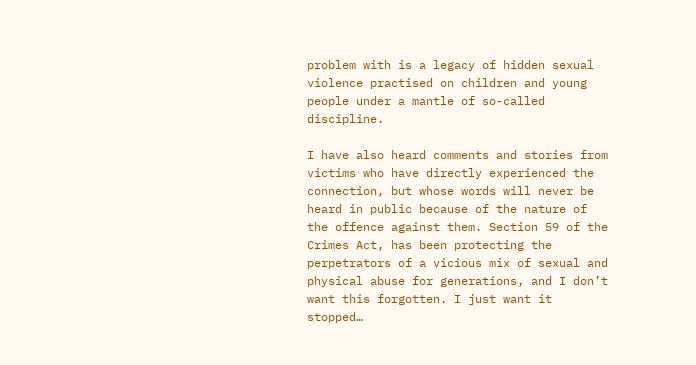problem with is a legacy of hidden sexual violence practised on children and young people under a mantle of so-called discipline.

I have also heard comments and stories from victims who have directly experienced the connection, but whose words will never be heard in public because of the nature of the offence against them. Section 59 of the Crimes Act, has been protecting the perpetrators of a vicious mix of sexual and physical abuse for generations, and I don’t want this forgotten. I just want it stopped…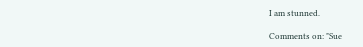I am stunned.

Comments on: "Sue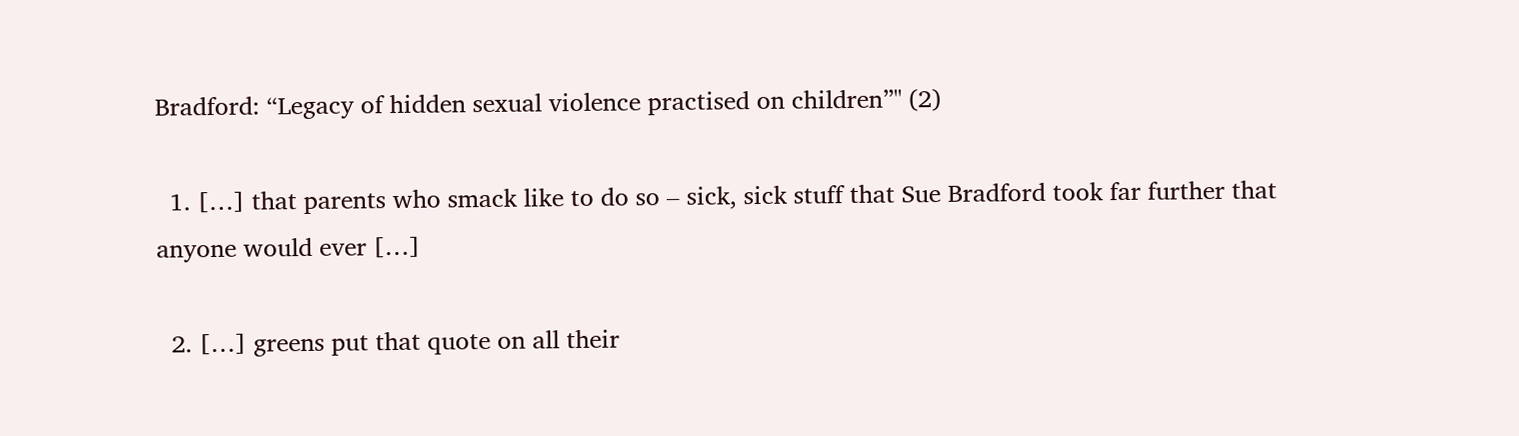Bradford: “Legacy of hidden sexual violence practised on children”" (2)

  1. […] that parents who smack like to do so – sick, sick stuff that Sue Bradford took far further that anyone would ever […]

  2. […] greens put that quote on all their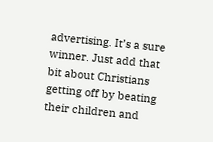advertising. It’s a sure winner. Just add that bit about Christians getting off by beating their children and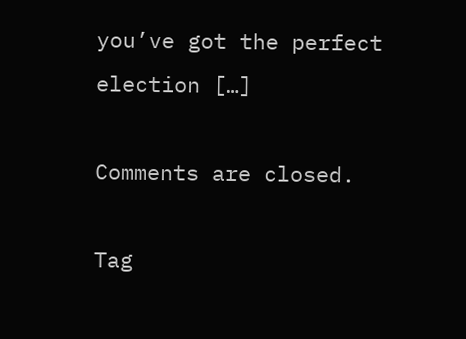you’ve got the perfect election […]

Comments are closed.

Tag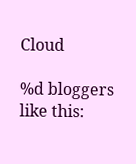Cloud

%d bloggers like this: